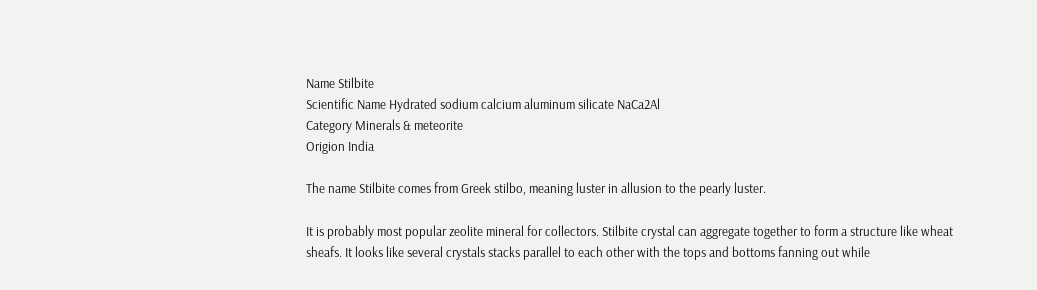Name Stilbite
Scientific Name Hydrated sodium calcium aluminum silicate NaCa2Al
Category Minerals & meteorite
Origion India

The name Stilbite comes from Greek stilbo, meaning luster in allusion to the pearly luster.

It is probably most popular zeolite mineral for collectors. Stilbite crystal can aggregate together to form a structure like wheat sheafs. It looks like several crystals stacks parallel to each other with the tops and bottoms fanning out while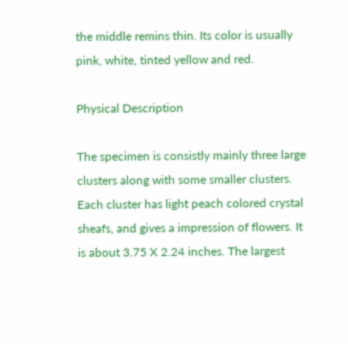the middle remins thin. Its color is usually pink, white, tinted yellow and red.

Physical Description

The specimen is consistly mainly three large clusters along with some smaller clusters. Each cluster has light peach colored crystal sheafs, and gives a impression of flowers. It is about 3.75 X 2.24 inches. The largest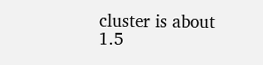cluster is about 1.5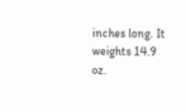inches long. It weights 14.9 oz.